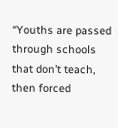“Youths are passed through schools that don’t teach, then forced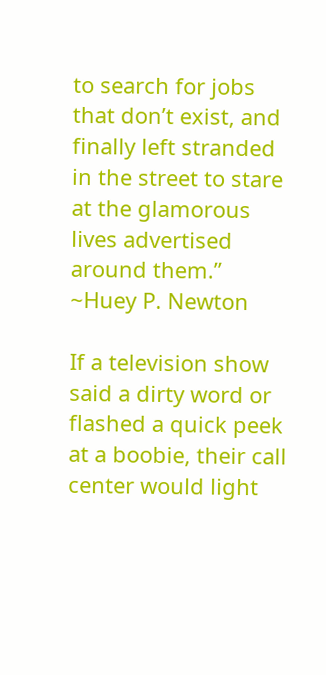to search for jobs that don’t exist, and finally left stranded in the street to stare at the glamorous lives advertised around them.”  ~Huey P. Newton

If a television show said a dirty word or flashed a quick peek at a boobie, their call center would light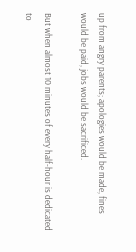up from angry parents; apologies would be made, fines would be paid, jobs would be sacrificed.

But when almost 10 minutes of every half-hour is dedicated to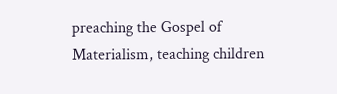preaching the Gospel of Materialism, teaching children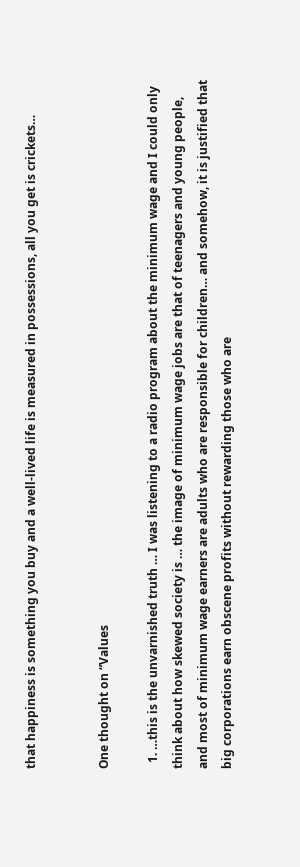that happiness is something you buy and a well-lived life is measured in possessions, all you get is crickets…


One thought on “Values

  1. …this is the unvarnished truth … I was listening to a radio program about the minimum wage and I could only think about how skewed society is … the image of minimum wage jobs are that of teenagers and young people, and most of minimum wage earners are adults who are responsible for children… and somehow, it is justified that big corporations earn obscene profits without rewarding those who are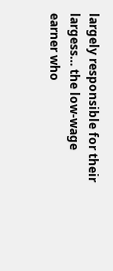largely responsible for their largess… the low-wage earner who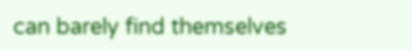can barely find themselves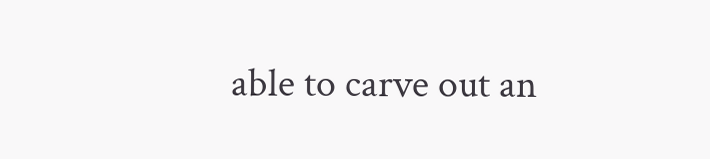able to carve out an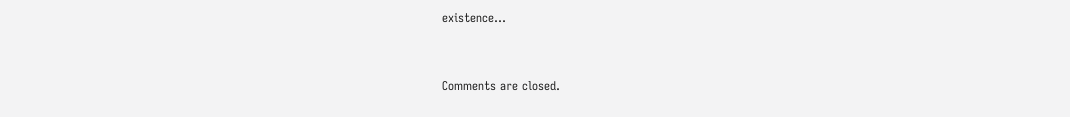existence…


Comments are closed.